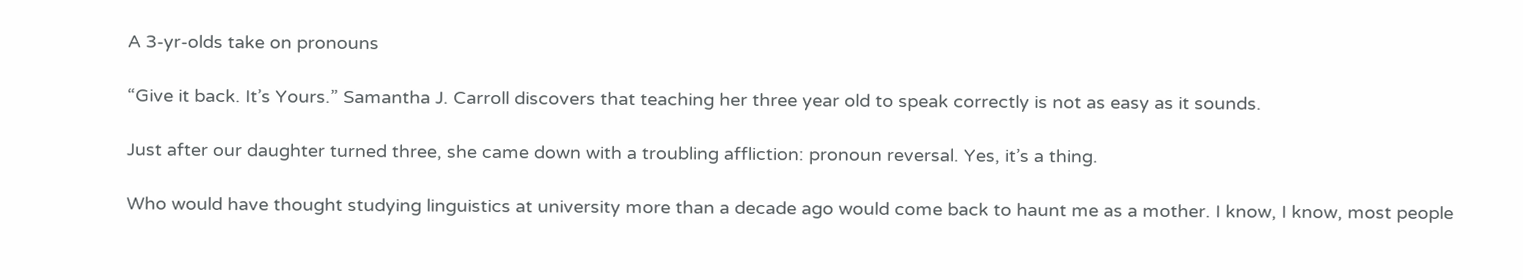A 3-yr-olds take on pronouns

“Give it back. It’s Yours.” Samantha J. Carroll discovers that teaching her three year old to speak correctly is not as easy as it sounds.

Just after our daughter turned three, she came down with a troubling affliction: pronoun reversal. Yes, it’s a thing.

Who would have thought studying linguistics at university more than a decade ago would come back to haunt me as a mother. I know, I know, most people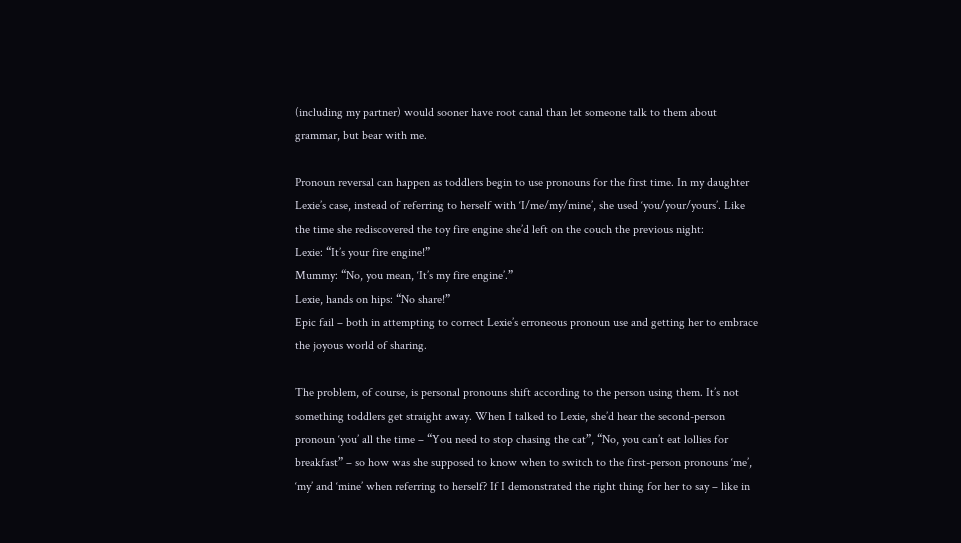(including my partner) would sooner have root canal than let someone talk to them about grammar, but bear with me.

Pronoun reversal can happen as toddlers begin to use pronouns for the first time. In my daughter Lexie’s case, instead of referring to herself with ‘I/me/my/mine’, she used ‘you/your/yours’. Like the time she rediscovered the toy fire engine she’d left on the couch the previous night:
Lexie: “It’s your fire engine!”
Mummy: “No, you mean, ‘It’s my fire engine’.”
Lexie, hands on hips: “No share!”
Epic fail – both in attempting to correct Lexie’s erroneous pronoun use and getting her to embrace the joyous world of sharing.

The problem, of course, is personal pronouns shift according to the person using them. It’s not something toddlers get straight away. When I talked to Lexie, she’d hear the second-person pronoun ‘you’ all the time – “You need to stop chasing the cat”, “No, you can’t eat lollies for breakfast” – so how was she supposed to know when to switch to the first-person pronouns ‘me’, ‘my’ and ‘mine’ when referring to herself? If I demonstrated the right thing for her to say – like in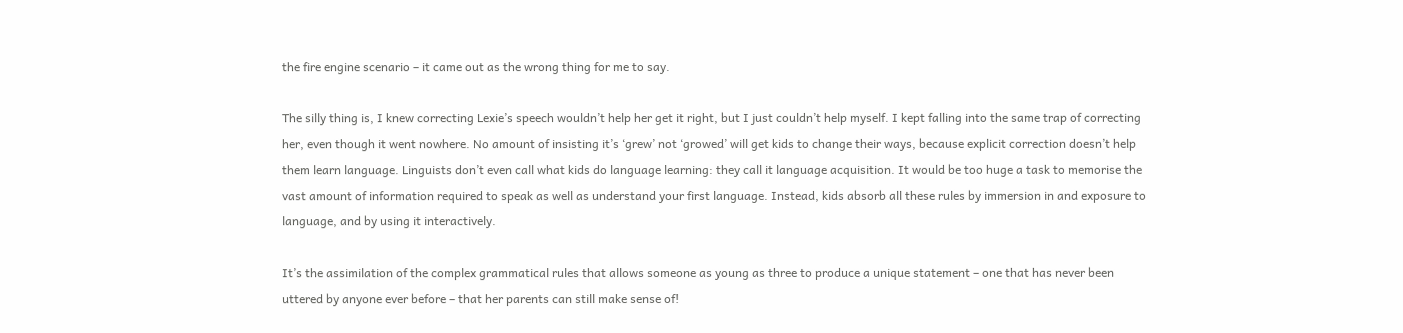the fire engine scenario – it came out as the wrong thing for me to say.

The silly thing is, I knew correcting Lexie’s speech wouldn’t help her get it right, but I just couldn’t help myself. I kept falling into the same trap of correcting her, even though it went nowhere. No amount of insisting it’s ‘grew’ not ‘growed’ will get kids to change their ways, because explicit correction doesn’t help them learn language. Linguists don’t even call what kids do language learning: they call it language acquisition. It would be too huge a task to memorise the vast amount of information required to speak as well as understand your first language. Instead, kids absorb all these rules by immersion in and exposure to language, and by using it interactively.

It’s the assimilation of the complex grammatical rules that allows someone as young as three to produce a unique statement – one that has never been uttered by anyone ever before – that her parents can still make sense of!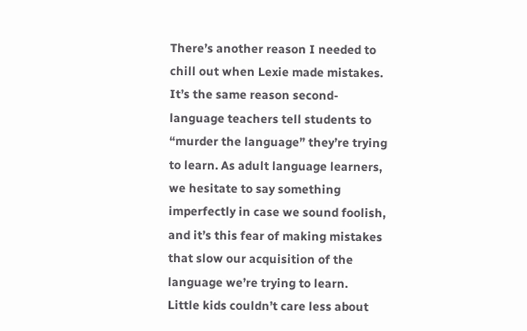There’s another reason I needed to chill out when Lexie made mistakes. It’s the same reason second-language teachers tell students to “murder the language” they’re trying to learn. As adult language learners, we hesitate to say something imperfectly in case we sound foolish, and it’s this fear of making mistakes that slow our acquisition of the language we’re trying to learn.
Little kids couldn’t care less about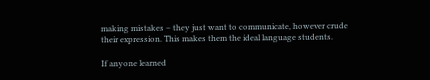making mistakes – they just want to communicate, however crude
their expression. This makes them the ideal language students.

If anyone learned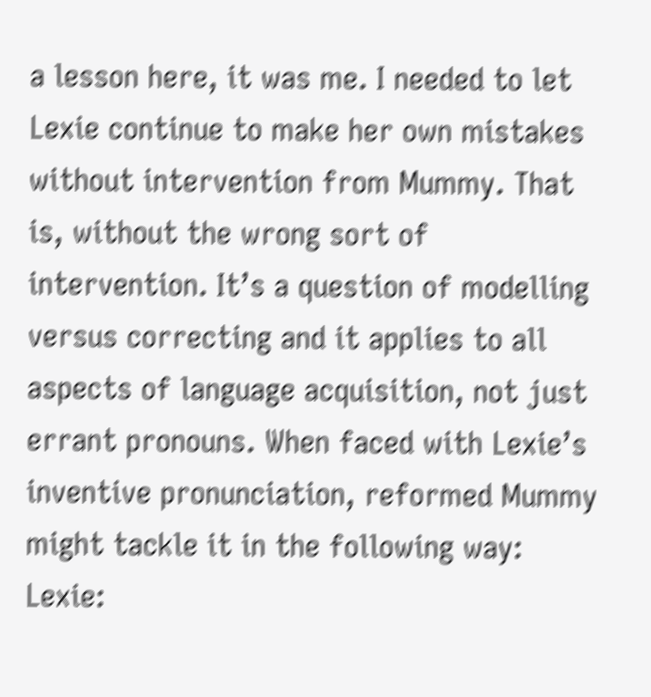a lesson here, it was me. I needed to let Lexie continue to make her own mistakes without intervention from Mummy. That is, without the wrong sort of intervention. It’s a question of modelling versus correcting and it applies to all aspects of language acquisition, not just errant pronouns. When faced with Lexie’s inventive pronunciation, reformed Mummy might tackle it in the following way:
Lexie: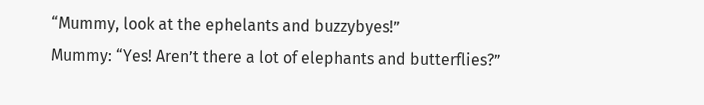“Mummy, look at the ephelants and buzzybyes!”
Mummy: “Yes! Aren’t there a lot of elephants and butterflies?”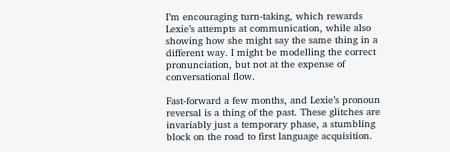I’m encouraging turn-taking, which rewards Lexie’s attempts at communication, while also showing how she might say the same thing in a different way. I might be modelling the correct pronunciation, but not at the expense of conversational flow.

Fast-forward a few months, and Lexie’s pronoun reversal is a thing of the past. These glitches are invariably just a temporary phase, a stumbling block on the road to first language acquisition.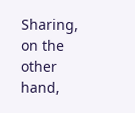Sharing, on the other hand,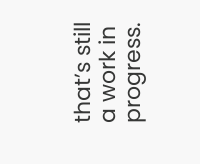that’s still a work in progress.